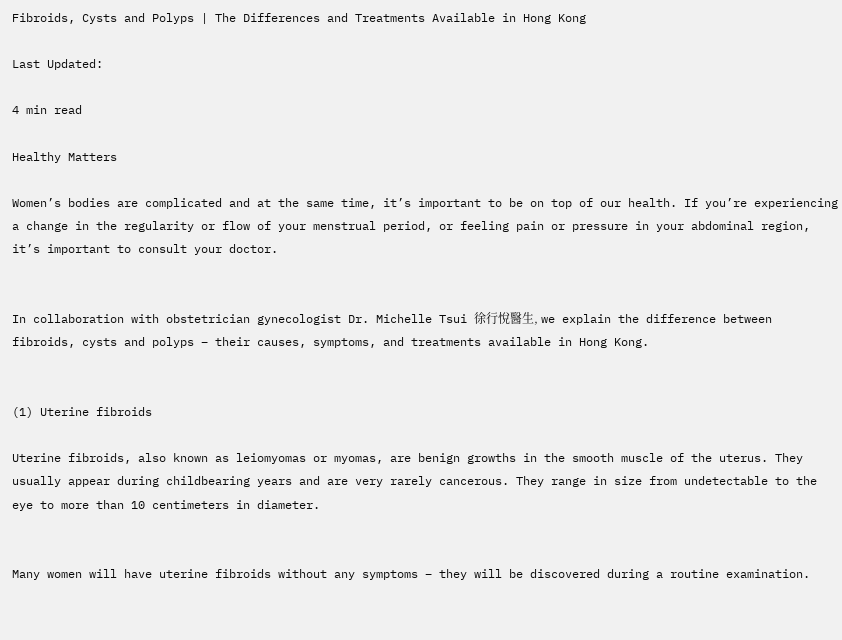Fibroids, Cysts and Polyps | The Differences and Treatments Available in Hong Kong

Last Updated:

4 min read

Healthy Matters

Women’s bodies are complicated and at the same time, it’s important to be on top of our health. If you’re experiencing a change in the regularity or flow of your menstrual period, or feeling pain or pressure in your abdominal region, it’s important to consult your doctor.


In collaboration with obstetrician gynecologist Dr. Michelle Tsui 徐行悅醫生, we explain the difference between fibroids, cysts and polyps – their causes, symptoms, and treatments available in Hong Kong.


(1) Uterine fibroids

Uterine fibroids, also known as leiomyomas or myomas, are benign growths in the smooth muscle of the uterus. They usually appear during childbearing years and are very rarely cancerous. They range in size from undetectable to the eye to more than 10 centimeters in diameter.


Many women will have uterine fibroids without any symptoms – they will be discovered during a routine examination.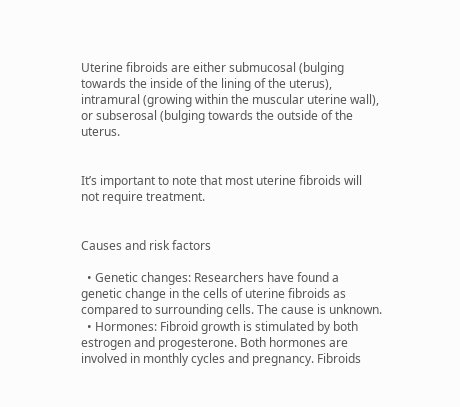Uterine fibroids are either submucosal (bulging towards the inside of the lining of the uterus), intramural (growing within the muscular uterine wall), or subserosal (bulging towards the outside of the uterus.


It’s important to note that most uterine fibroids will not require treatment.


Causes and risk factors

  • Genetic changes: Researchers have found a genetic change in the cells of uterine fibroids as compared to surrounding cells. The cause is unknown.
  • Hormones: Fibroid growth is stimulated by both estrogen and progesterone. Both hormones are involved in monthly cycles and pregnancy. Fibroids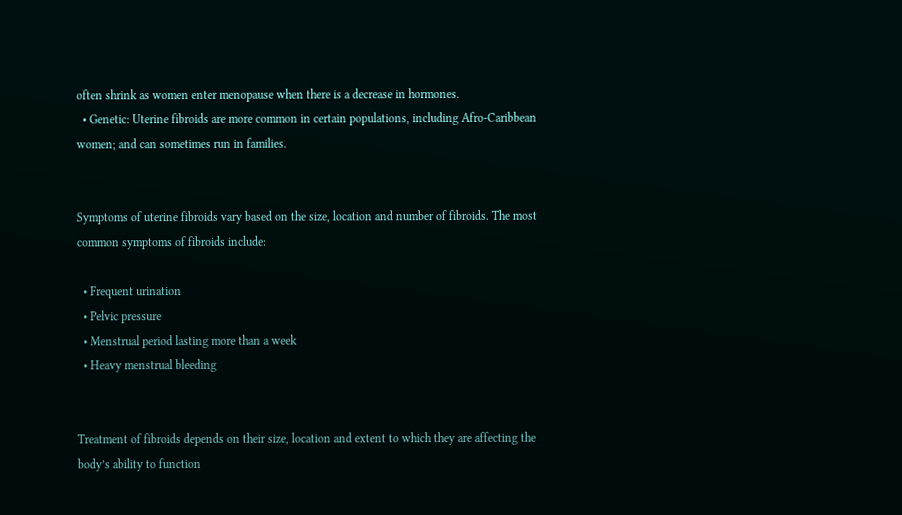often shrink as women enter menopause when there is a decrease in hormones.
  • Genetic: Uterine fibroids are more common in certain populations, including Afro-Caribbean women; and can sometimes run in families.


Symptoms of uterine fibroids vary based on the size, location and number of fibroids. The most common symptoms of fibroids include:

  • Frequent urination
  • Pelvic pressure
  • Menstrual period lasting more than a week
  • Heavy menstrual bleeding


Treatment of fibroids depends on their size, location and extent to which they are affecting the body’s ability to function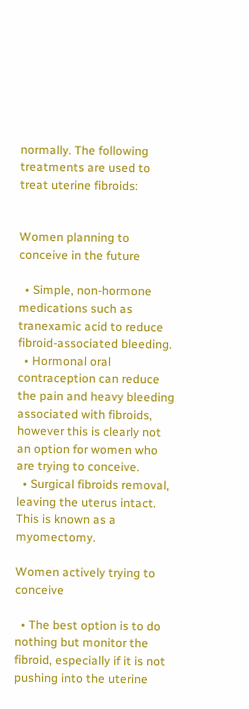normally. The following treatments are used to treat uterine fibroids:


Women planning to conceive in the future

  • Simple, non-hormone medications such as tranexamic acid to reduce fibroid-associated bleeding.
  • Hormonal oral contraception can reduce the pain and heavy bleeding associated with fibroids, however this is clearly not an option for women who are trying to conceive.
  • Surgical fibroids removal, leaving the uterus intact. This is known as a myomectomy.

Women actively trying to conceive

  • The best option is to do nothing but monitor the fibroid, especially if it is not pushing into the uterine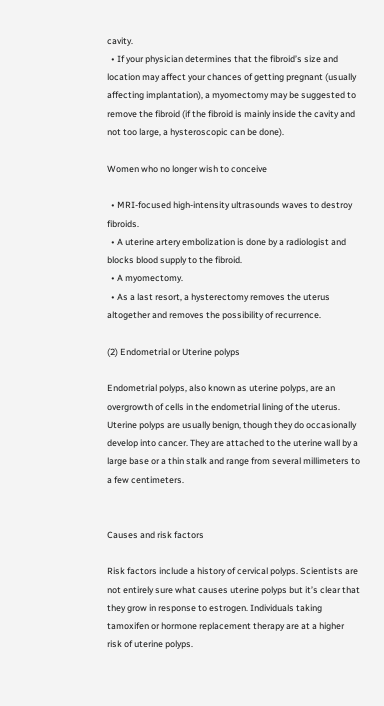cavity.
  • If your physician determines that the fibroid’s size and location may affect your chances of getting pregnant (usually affecting implantation), a myomectomy may be suggested to remove the fibroid (if the fibroid is mainly inside the cavity and not too large, a hysteroscopic can be done).

Women who no longer wish to conceive

  • MRI-focused high-intensity ultrasounds waves to destroy fibroids.
  • A uterine artery embolization is done by a radiologist and blocks blood supply to the fibroid.
  • A myomectomy.
  • As a last resort, a hysterectomy removes the uterus altogether and removes the possibility of recurrence.

(2) Endometrial or Uterine polyps

Endometrial polyps, also known as uterine polyps, are an overgrowth of cells in the endometrial lining of the uterus. Uterine polyps are usually benign, though they do occasionally develop into cancer. They are attached to the uterine wall by a large base or a thin stalk and range from several millimeters to a few centimeters.


Causes and risk factors

Risk factors include a history of cervical polyps. Scientists are not entirely sure what causes uterine polyps but it’s clear that they grow in response to estrogen. Individuals taking tamoxifen or hormone replacement therapy are at a higher risk of uterine polyps.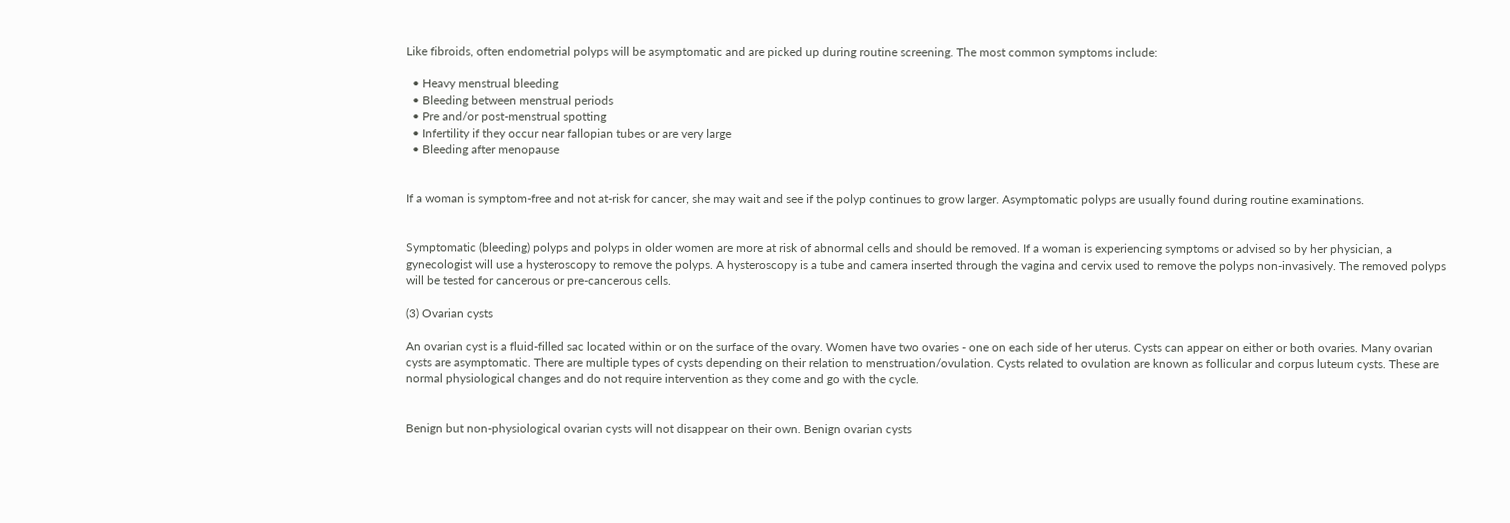Like fibroids, often endometrial polyps will be asymptomatic and are picked up during routine screening. The most common symptoms include:

  • Heavy menstrual bleeding
  • Bleeding between menstrual periods
  • Pre and/or post-menstrual spotting
  • Infertility if they occur near fallopian tubes or are very large
  • Bleeding after menopause


If a woman is symptom-free and not at-risk for cancer, she may wait and see if the polyp continues to grow larger. Asymptomatic polyps are usually found during routine examinations.


Symptomatic (bleeding) polyps and polyps in older women are more at risk of abnormal cells and should be removed. If a woman is experiencing symptoms or advised so by her physician, a gynecologist will use a hysteroscopy to remove the polyps. A hysteroscopy is a tube and camera inserted through the vagina and cervix used to remove the polyps non-invasively. The removed polyps will be tested for cancerous or pre-cancerous cells.

(3) Ovarian cysts

An ovarian cyst is a fluid-filled sac located within or on the surface of the ovary. Women have two ovaries - one on each side of her uterus. Cysts can appear on either or both ovaries. Many ovarian cysts are asymptomatic. There are multiple types of cysts depending on their relation to menstruation/ovulation. Cysts related to ovulation are known as follicular and corpus luteum cysts. These are normal physiological changes and do not require intervention as they come and go with the cycle.


Benign but non-physiological ovarian cysts will not disappear on their own. Benign ovarian cysts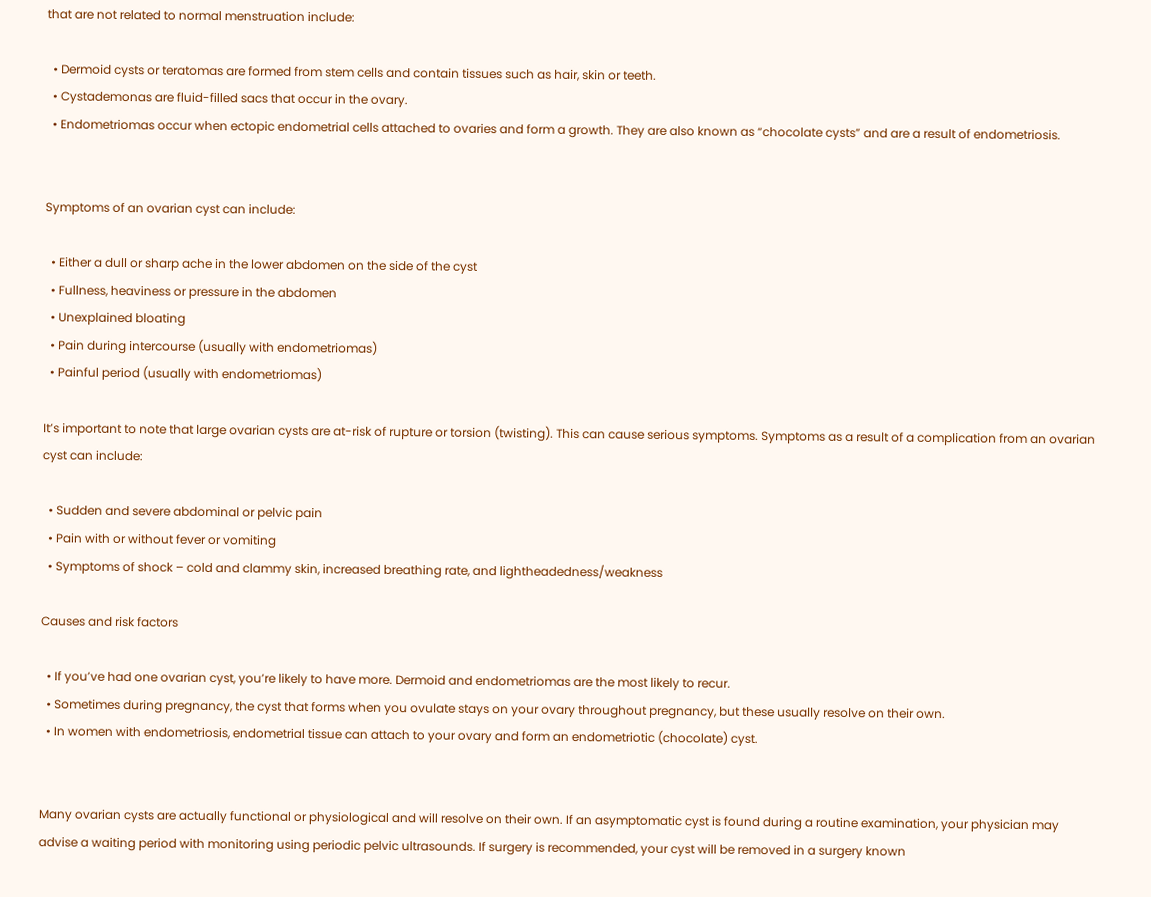that are not related to normal menstruation include:

  • Dermoid cysts or teratomas are formed from stem cells and contain tissues such as hair, skin or teeth.
  • Cystademonas are fluid-filled sacs that occur in the ovary.
  • Endometriomas occur when ectopic endometrial cells attached to ovaries and form a growth. They are also known as “chocolate cysts” and are a result of endometriosis.


Symptoms of an ovarian cyst can include:

  • Either a dull or sharp ache in the lower abdomen on the side of the cyst
  • Fullness, heaviness or pressure in the abdomen
  • Unexplained bloating
  • Pain during intercourse (usually with endometriomas)
  • Painful period (usually with endometriomas)

It’s important to note that large ovarian cysts are at-risk of rupture or torsion (twisting). This can cause serious symptoms. Symptoms as a result of a complication from an ovarian cyst can include:

  • Sudden and severe abdominal or pelvic pain
  • Pain with or without fever or vomiting
  • Symptoms of shock – cold and clammy skin, increased breathing rate, and lightheadedness/weakness

Causes and risk factors

  • If you’ve had one ovarian cyst, you’re likely to have more. Dermoid and endometriomas are the most likely to recur.
  • Sometimes during pregnancy, the cyst that forms when you ovulate stays on your ovary throughout pregnancy, but these usually resolve on their own.
  • In women with endometriosis, endometrial tissue can attach to your ovary and form an endometriotic (chocolate) cyst.


Many ovarian cysts are actually functional or physiological and will resolve on their own. If an asymptomatic cyst is found during a routine examination, your physician may advise a waiting period with monitoring using periodic pelvic ultrasounds. If surgery is recommended, your cyst will be removed in a surgery known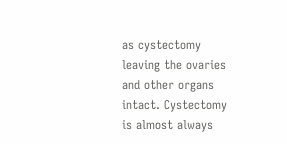as cystectomy leaving the ovaries and other organs intact. Cystectomy is almost always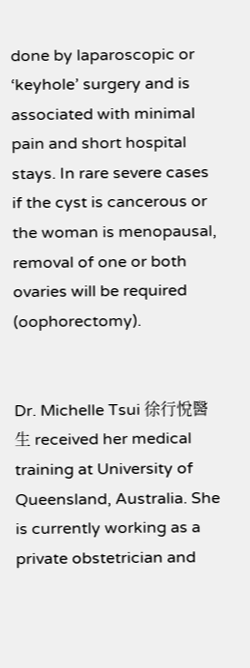done by laparoscopic or ‘keyhole’ surgery and is associated with minimal pain and short hospital stays. In rare severe cases if the cyst is cancerous or the woman is menopausal, removal of one or both ovaries will be required (oophorectomy).


Dr. Michelle Tsui 徐行悅醫生 received her medical training at University of Queensland, Australia. She is currently working as a private obstetrician and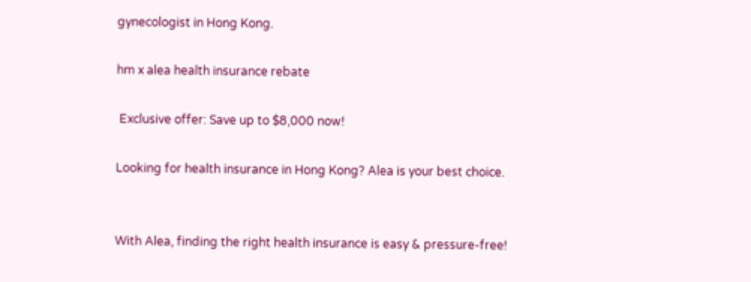gynecologist in Hong Kong.

hm x alea health insurance rebate

 Exclusive offer: Save up to $8,000 now!

Looking for health insurance in Hong Kong? Alea is your best choice.


With Alea, finding the right health insurance is easy & pressure-free!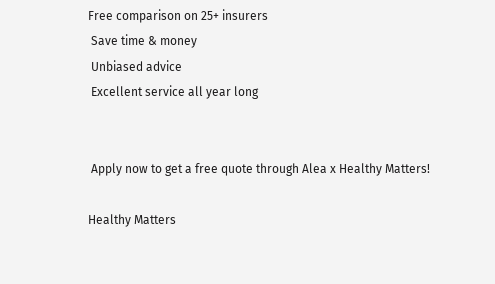Free comparison on 25+ insurers
 Save time & money
 Unbiased advice
 Excellent service all year long


 Apply now to get a free quote through Alea x Healthy Matters!

Healthy Matters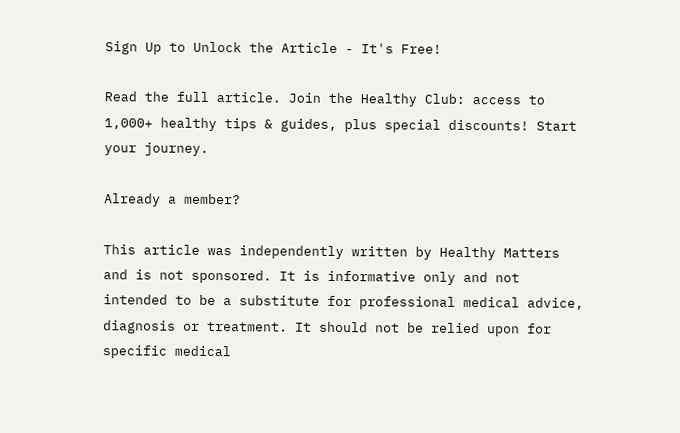Sign Up to Unlock the Article - It's Free!

Read the full article. Join the Healthy Club: access to 1,000+ healthy tips & guides, plus special discounts! Start your journey.

Already a member?

This article was independently written by Healthy Matters and is not sponsored. It is informative only and not intended to be a substitute for professional medical advice, diagnosis or treatment. It should not be relied upon for specific medical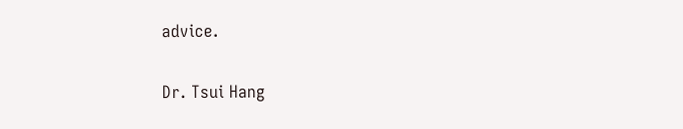advice.

Dr. Tsui Hang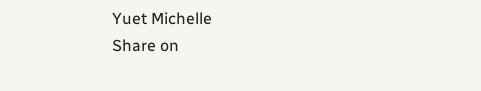Yuet Michelle
Share on